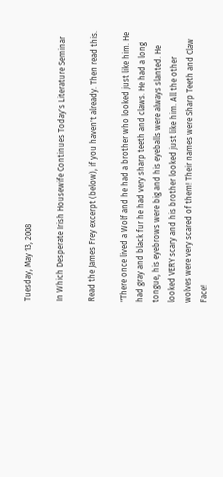Tuesday, May 13, 2008

In Which Desperate Irish Housewife Continues Today's Literature Seminar

Read the James Frey excerpt (below), if you haven't already. Then read this.

"There once lived a Wolf and he had a brother who looked just like him. He had gray and black fur he had very sharp teeth and claws. He had a long tongue, his eyebrows were big and his eyeballs were always slanted. He looked VERY scary and his brother looked just like him. All the other wolves were very scared of them! Their names were Sharp Teeth and Claw Face!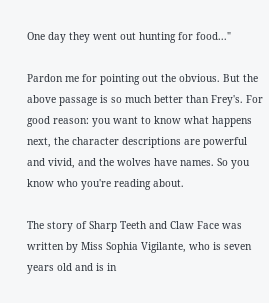One day they went out hunting for food..."

Pardon me for pointing out the obvious. But the above passage is so much better than Frey's. For good reason: you want to know what happens next, the character descriptions are powerful and vivid, and the wolves have names. So you know who you're reading about.

The story of Sharp Teeth and Claw Face was written by Miss Sophia Vigilante, who is seven years old and is in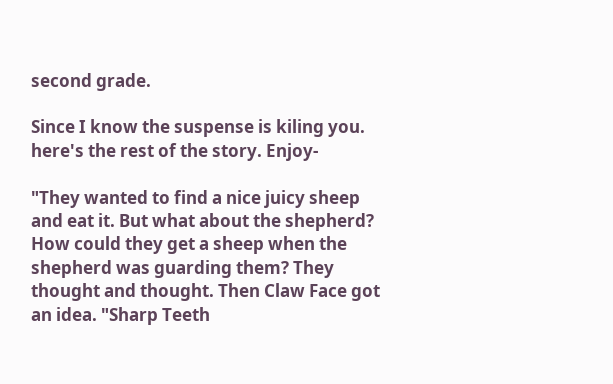second grade.

Since I know the suspense is kiling you. here's the rest of the story. Enjoy-

"They wanted to find a nice juicy sheep and eat it. But what about the shepherd? How could they get a sheep when the shepherd was guarding them? They thought and thought. Then Claw Face got an idea. "Sharp Teeth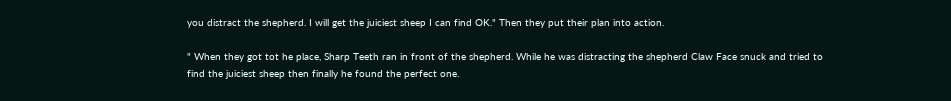you distract the shepherd. I will get the juiciest sheep I can find OK." Then they put their plan into action.

" When they got tot he place, Sharp Teeth ran in front of the shepherd. While he was distracting the shepherd Claw Face snuck and tried to find the juiciest sheep then finally he found the perfect one.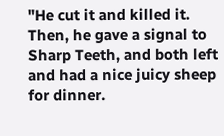"He cut it and killed it. Then, he gave a signal to Sharp Teeth, and both left and had a nice juicy sheep for dinner.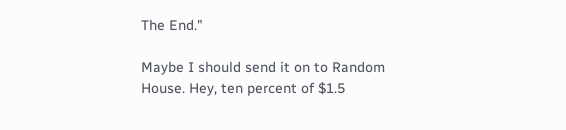The End."

Maybe I should send it on to Random House. Hey, ten percent of $1.5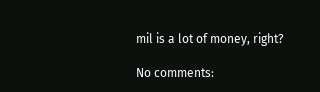mil is a lot of money, right?

No comments: